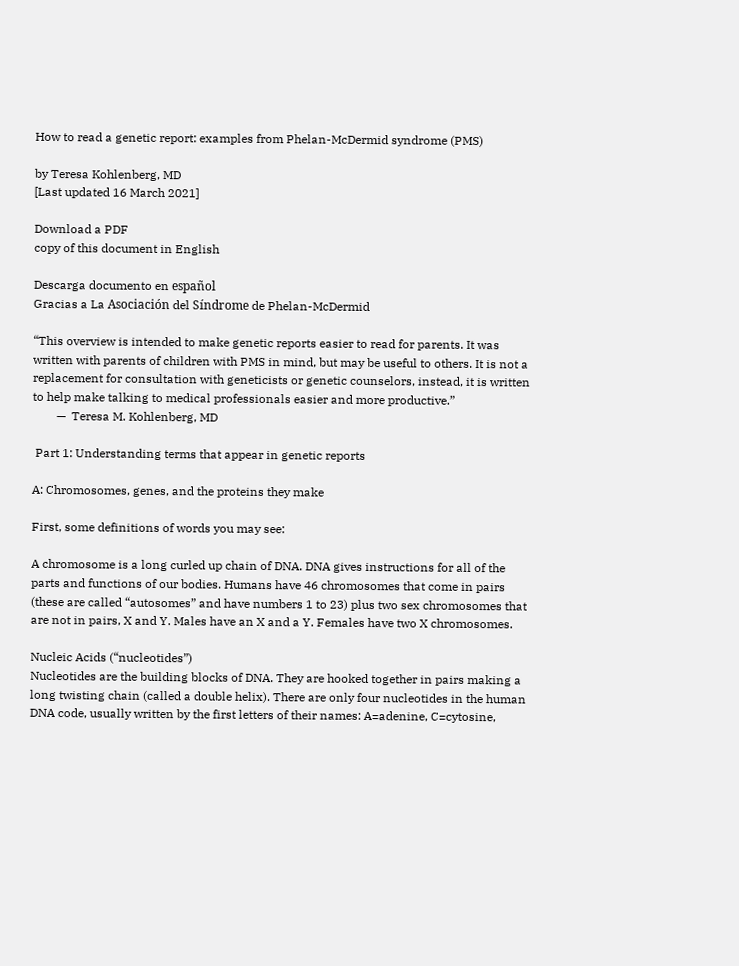How to read a genetic report: examples from Phelan-McDermid syndrome (PMS)

by Teresa Kohlenberg, MD
[Last updated 16 March 2021]

Download a PDF
copy of this document in English

Descarga documento en español
Gracias a La Asociación del Síndrome de Phelan-McDermid

“This overview is intended to make genetic reports easier to read for parents. It was written with parents of children with PMS in mind, but may be useful to others. It is not a replacement for consultation with geneticists or genetic counselors, instead, it is written to help make talking to medical professionals easier and more productive.”
        —  Teresa M. Kohlenberg, MD

 Part 1: Understanding terms that appear in genetic reports

A: Chromosomes, genes, and the proteins they make

First, some definitions of words you may see:

A chromosome is a long curled up chain of DNA. DNA gives instructions for all of the parts and functions of our bodies. Humans have 46 chromosomes that come in pairs (these are called “autosomes” and have numbers 1 to 23) plus two sex chromosomes that are not in pairs, X and Y. Males have an X and a Y. Females have two X chromosomes.

Nucleic Acids (“nucleotides”)
Nucleotides are the building blocks of DNA. They are hooked together in pairs making a long twisting chain (called a double helix). There are only four nucleotides in the human DNA code, usually written by the first letters of their names: A=adenine, C=cytosine,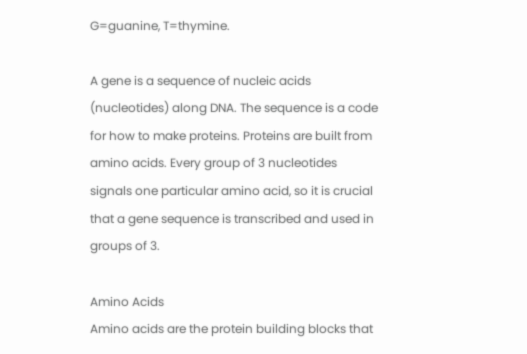G=guanine, T=thymine.

A gene is a sequence of nucleic acids (nucleotides) along DNA. The sequence is a code for how to make proteins. Proteins are built from amino acids. Every group of 3 nucleotides signals one particular amino acid, so it is crucial that a gene sequence is transcribed and used in groups of 3.

Amino Acids
Amino acids are the protein building blocks that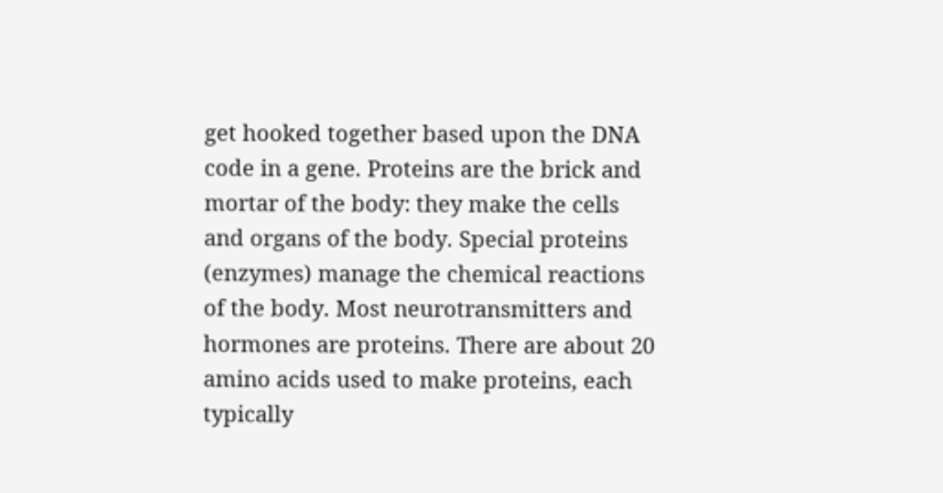get hooked together based upon the DNA code in a gene. Proteins are the brick and mortar of the body: they make the cells and organs of the body. Special proteins (enzymes) manage the chemical reactions of the body. Most neurotransmitters and hormones are proteins. There are about 20 amino acids used to make proteins, each typically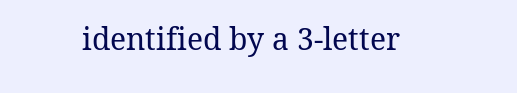identified by a 3-letter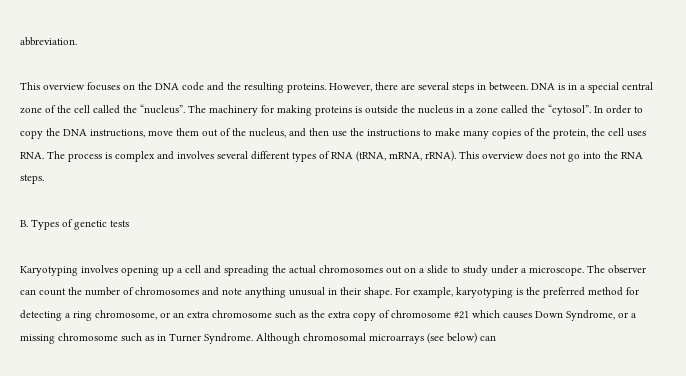abbreviation.

This overview focuses on the DNA code and the resulting proteins. However, there are several steps in between. DNA is in a special central zone of the cell called the “nucleus”. The machinery for making proteins is outside the nucleus in a zone called the “cytosol”. In order to copy the DNA instructions, move them out of the nucleus, and then use the instructions to make many copies of the protein, the cell uses RNA. The process is complex and involves several different types of RNA (tRNA, mRNA, rRNA). This overview does not go into the RNA steps.

B. Types of genetic tests

Karyotyping involves opening up a cell and spreading the actual chromosomes out on a slide to study under a microscope. The observer can count the number of chromosomes and note anything unusual in their shape. For example, karyotyping is the preferred method for detecting a ring chromosome, or an extra chromosome such as the extra copy of chromosome #21 which causes Down Syndrome, or a missing chromosome such as in Turner Syndrome. Although chromosomal microarrays (see below) can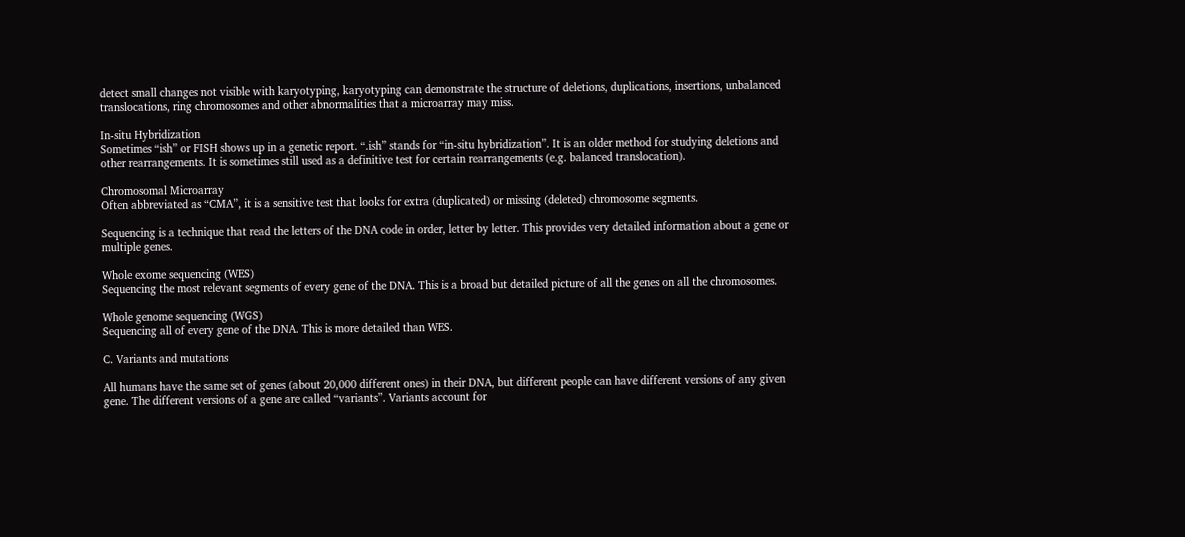detect small changes not visible with karyotyping, karyotyping can demonstrate the structure of deletions, duplications, insertions, unbalanced translocations, ring chromosomes and other abnormalities that a microarray may miss.

In-situ Hybridization
Sometimes “ish” or FISH shows up in a genetic report. “.ish” stands for “in-situ hybridization”. It is an older method for studying deletions and other rearrangements. It is sometimes still used as a definitive test for certain rearrangements (e.g. balanced translocation).

Chromosomal Microarray
Often abbreviated as “CMA”, it is a sensitive test that looks for extra (duplicated) or missing (deleted) chromosome segments.

Sequencing is a technique that read the letters of the DNA code in order, letter by letter. This provides very detailed information about a gene or multiple genes.

Whole exome sequencing (WES)
Sequencing the most relevant segments of every gene of the DNA. This is a broad but detailed picture of all the genes on all the chromosomes.

Whole genome sequencing (WGS)
Sequencing all of every gene of the DNA. This is more detailed than WES.

C. Variants and mutations

All humans have the same set of genes (about 20,000 different ones) in their DNA, but different people can have different versions of any given gene. The different versions of a gene are called “variants”. Variants account for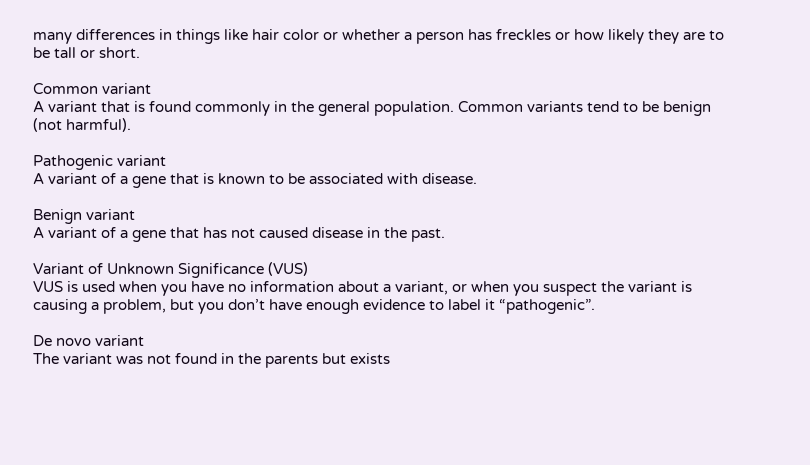many differences in things like hair color or whether a person has freckles or how likely they are to be tall or short.

Common variant
A variant that is found commonly in the general population. Common variants tend to be benign (not harmful).

Pathogenic variant
A variant of a gene that is known to be associated with disease.

Benign variant
A variant of a gene that has not caused disease in the past.

Variant of Unknown Significance (VUS)
VUS is used when you have no information about a variant, or when you suspect the variant is causing a problem, but you don’t have enough evidence to label it “pathogenic”.

De novo variant
The variant was not found in the parents but exists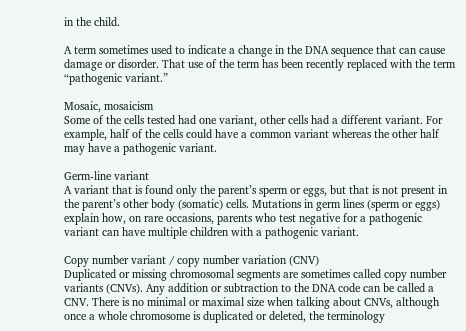in the child.

A term sometimes used to indicate a change in the DNA sequence that can cause damage or disorder. That use of the term has been recently replaced with the term “pathogenic variant.”

Mosaic, mosaicism
Some of the cells tested had one variant, other cells had a different variant. For example, half of the cells could have a common variant whereas the other half may have a pathogenic variant.

Germ-line variant
A variant that is found only the parent’s sperm or eggs, but that is not present in the parent’s other body (somatic) cells. Mutations in germ lines (sperm or eggs) explain how, on rare occasions, parents who test negative for a pathogenic variant can have multiple children with a pathogenic variant.

Copy number variant / copy number variation (CNV)
Duplicated or missing chromosomal segments are sometimes called copy number variants (CNVs). Any addition or subtraction to the DNA code can be called a CNV. There is no minimal or maximal size when talking about CNVs, although once a whole chromosome is duplicated or deleted, the terminology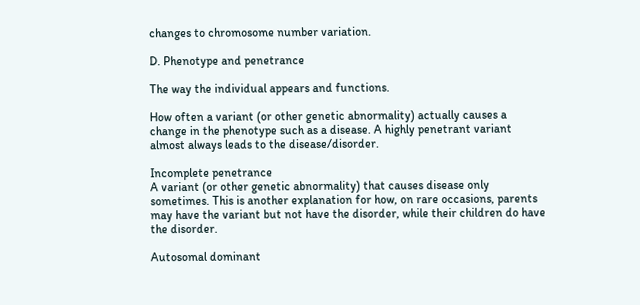changes to chromosome number variation.

D. Phenotype and penetrance

The way the individual appears and functions.

How often a variant (or other genetic abnormality) actually causes a change in the phenotype such as a disease. A highly penetrant variant almost always leads to the disease/disorder.

Incomplete penetrance
A variant (or other genetic abnormality) that causes disease only sometimes. This is another explanation for how, on rare occasions, parents may have the variant but not have the disorder, while their children do have the disorder.

Autosomal dominant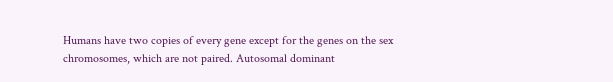Humans have two copies of every gene except for the genes on the sex chromosomes, which are not paired. Autosomal dominant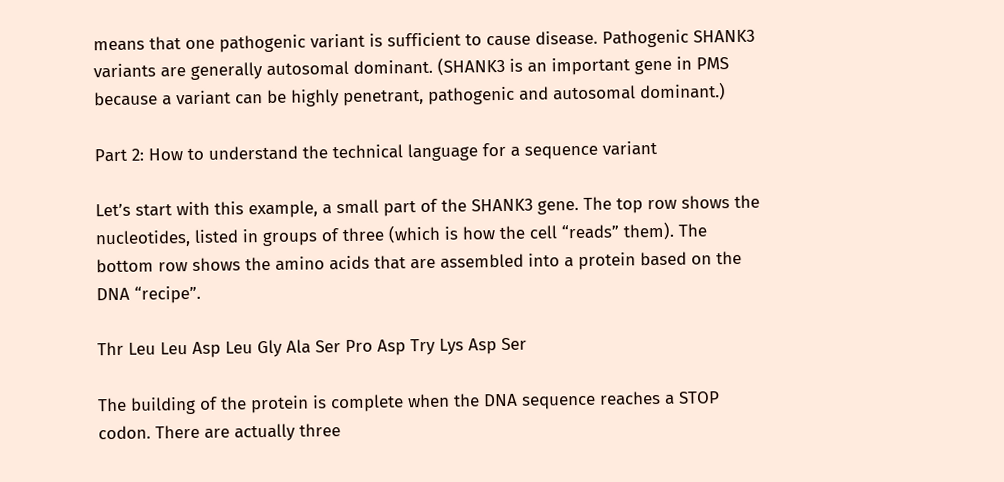means that one pathogenic variant is sufficient to cause disease. Pathogenic SHANK3 variants are generally autosomal dominant. (SHANK3 is an important gene in PMS because a variant can be highly penetrant, pathogenic and autosomal dominant.)

Part 2: How to understand the technical language for a sequence variant

Let’s start with this example, a small part of the SHANK3 gene. The top row shows the nucleotides, listed in groups of three (which is how the cell “reads” them). The bottom row shows the amino acids that are assembled into a protein based on the DNA “recipe”.

Thr Leu Leu Asp Leu Gly Ala Ser Pro Asp Try Lys Asp Ser

The building of the protein is complete when the DNA sequence reaches a STOP codon. There are actually three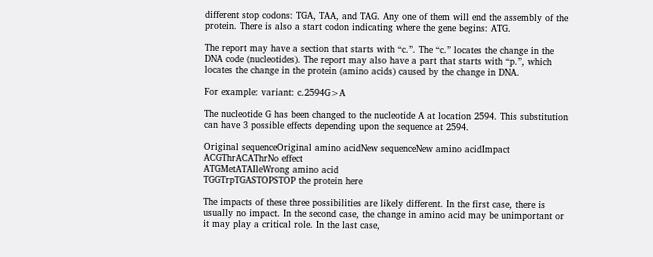different stop codons: TGA, TAA, and TAG. Any one of them will end the assembly of the protein. There is also a start codon indicating where the gene begins: ATG.

The report may have a section that starts with “c.”. The “c.” locates the change in the DNA code (nucleotides). The report may also have a part that starts with “p.”, which locates the change in the protein (amino acids) caused by the change in DNA.

For example: variant: c.2594G>A

The nucleotide G has been changed to the nucleotide A at location 2594. This substitution can have 3 possible effects depending upon the sequence at 2594.

Original sequenceOriginal amino acidNew sequenceNew amino acidImpact
ACGThrACAThrNo effect
ATGMetATAIleWrong amino acid
TGGTrpTGASTOPSTOP the protein here

The impacts of these three possibilities are likely different. In the first case, there is usually no impact. In the second case, the change in amino acid may be unimportant or it may play a critical role. In the last case,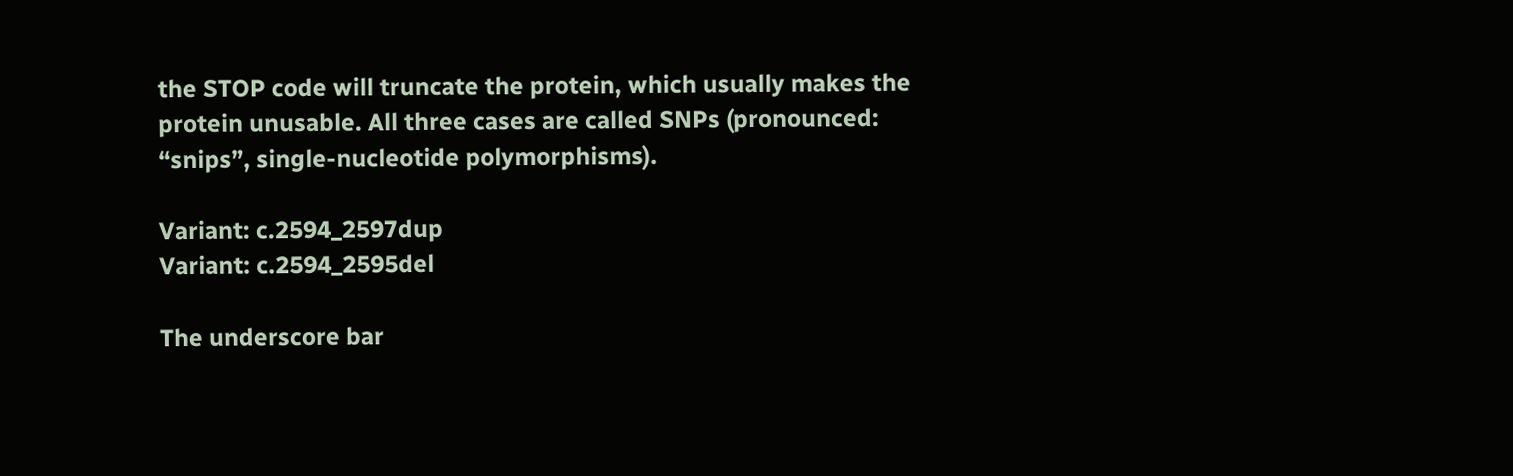the STOP code will truncate the protein, which usually makes the protein unusable. All three cases are called SNPs (pronounced: “snips”, single-nucleotide polymorphisms).

Variant: c.2594_2597dup
Variant: c.2594_2595del

The underscore bar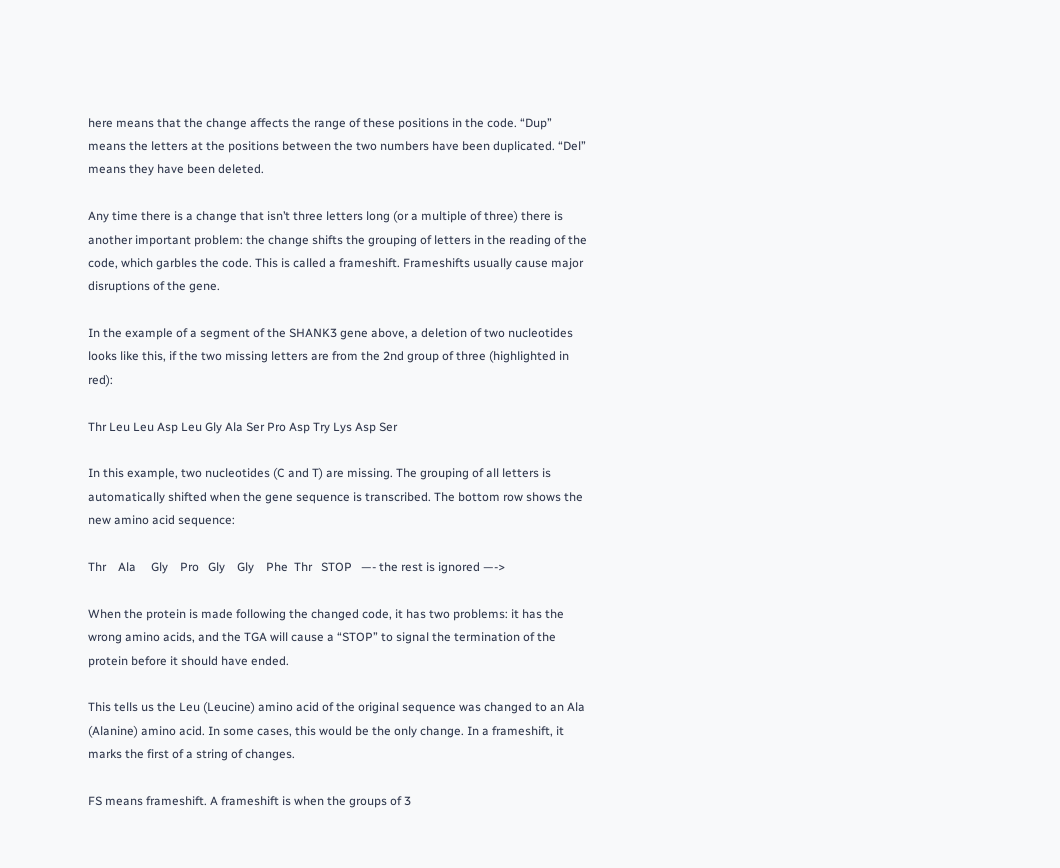here means that the change affects the range of these positions in the code. “Dup” means the letters at the positions between the two numbers have been duplicated. “Del” means they have been deleted.

Any time there is a change that isn’t three letters long (or a multiple of three) there is another important problem: the change shifts the grouping of letters in the reading of the code, which garbles the code. This is called a frameshift. Frameshifts usually cause major disruptions of the gene.

In the example of a segment of the SHANK3 gene above, a deletion of two nucleotides looks like this, if the two missing letters are from the 2nd group of three (highlighted in red):

Thr Leu Leu Asp Leu Gly Ala Ser Pro Asp Try Lys Asp Ser

In this example, two nucleotides (C and T) are missing. The grouping of all letters is automatically shifted when the gene sequence is transcribed. The bottom row shows the new amino acid sequence:

Thr    Ala     Gly    Pro   Gly    Gly    Phe  Thr   STOP   —- the rest is ignored —->

When the protein is made following the changed code, it has two problems: it has the wrong amino acids, and the TGA will cause a “STOP” to signal the termination of the protein before it should have ended.

This tells us the Leu (Leucine) amino acid of the original sequence was changed to an Ala (Alanine) amino acid. In some cases, this would be the only change. In a frameshift, it marks the first of a string of changes.

FS means frameshift. A frameshift is when the groups of 3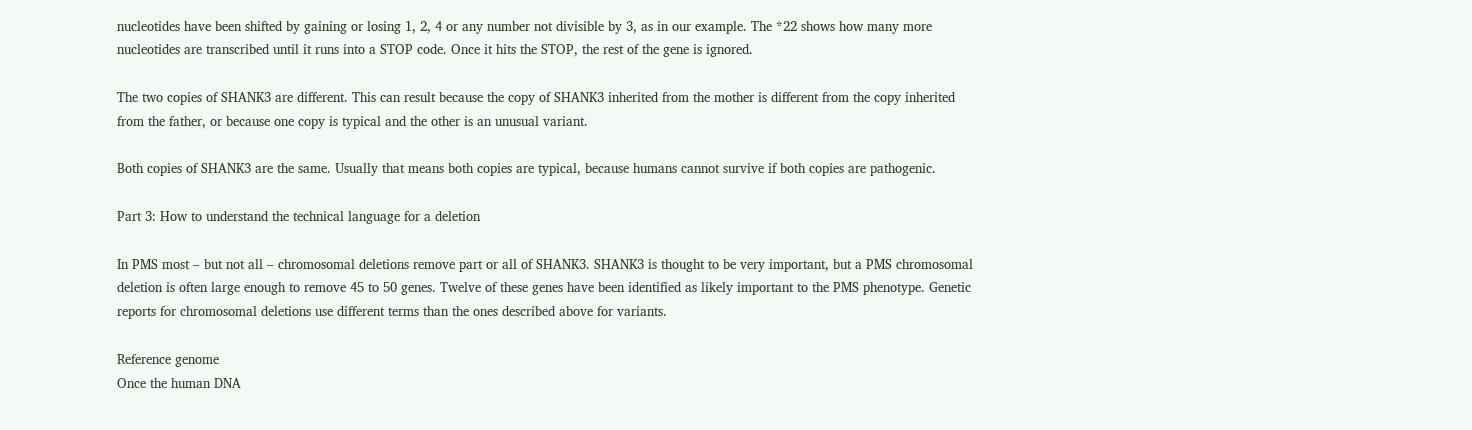nucleotides have been shifted by gaining or losing 1, 2, 4 or any number not divisible by 3, as in our example. The *22 shows how many more nucleotides are transcribed until it runs into a STOP code. Once it hits the STOP, the rest of the gene is ignored.

The two copies of SHANK3 are different. This can result because the copy of SHANK3 inherited from the mother is different from the copy inherited from the father, or because one copy is typical and the other is an unusual variant.

Both copies of SHANK3 are the same. Usually that means both copies are typical, because humans cannot survive if both copies are pathogenic.

Part 3: How to understand the technical language for a deletion

In PMS most – but not all – chromosomal deletions remove part or all of SHANK3. SHANK3 is thought to be very important, but a PMS chromosomal deletion is often large enough to remove 45 to 50 genes. Twelve of these genes have been identified as likely important to the PMS phenotype. Genetic reports for chromosomal deletions use different terms than the ones described above for variants.

Reference genome
Once the human DNA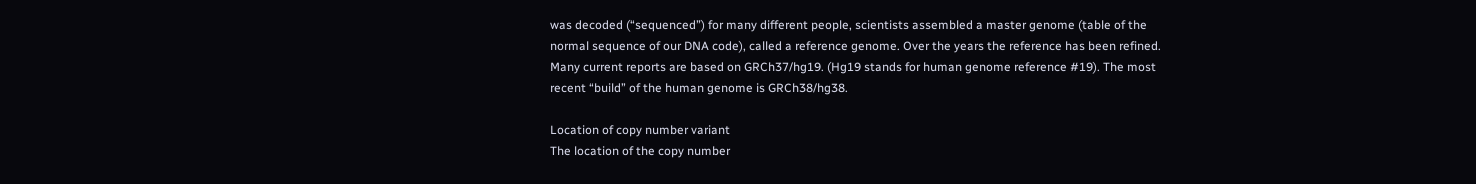was decoded (“sequenced”) for many different people, scientists assembled a master genome (table of the normal sequence of our DNA code), called a reference genome. Over the years the reference has been refined. Many current reports are based on GRCh37/hg19. (Hg19 stands for human genome reference #19). The most recent “build” of the human genome is GRCh38/hg38.

Location of copy number variant
The location of the copy number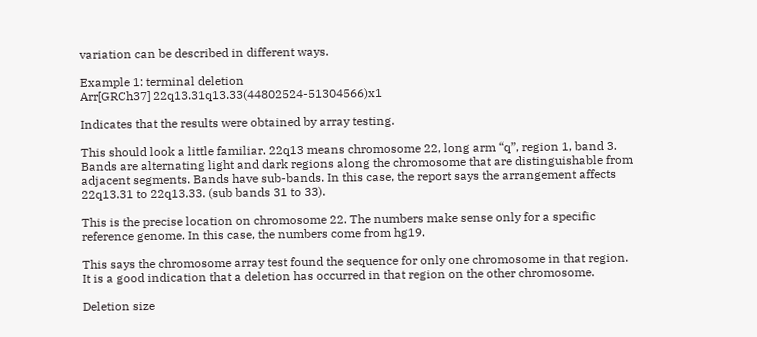variation can be described in different ways.

Example 1: terminal deletion
Arr[GRCh37] 22q13.31q13.33(44802524-51304566)x1

Indicates that the results were obtained by array testing.

This should look a little familiar. 22q13 means chromosome 22, long arm “q”, region 1, band 3. Bands are alternating light and dark regions along the chromosome that are distinguishable from adjacent segments. Bands have sub-bands. In this case, the report says the arrangement affects 22q13.31 to 22q13.33. (sub bands 31 to 33).

This is the precise location on chromosome 22. The numbers make sense only for a specific reference genome. In this case, the numbers come from hg19.

This says the chromosome array test found the sequence for only one chromosome in that region. It is a good indication that a deletion has occurred in that region on the other chromosome.

Deletion size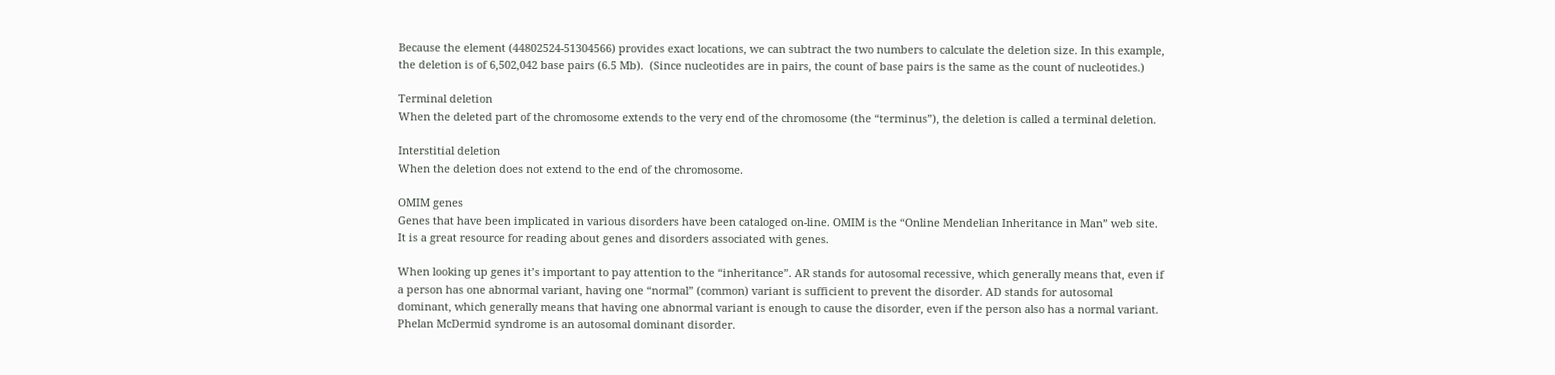Because the element (44802524-51304566) provides exact locations, we can subtract the two numbers to calculate the deletion size. In this example, the deletion is of 6,502,042 base pairs (6.5 Mb).  (Since nucleotides are in pairs, the count of base pairs is the same as the count of nucleotides.)

Terminal deletion
When the deleted part of the chromosome extends to the very end of the chromosome (the “terminus”), the deletion is called a terminal deletion.

Interstitial deletion
When the deletion does not extend to the end of the chromosome.

OMIM genes
Genes that have been implicated in various disorders have been cataloged on-line. OMIM is the “Online Mendelian Inheritance in Man” web site. It is a great resource for reading about genes and disorders associated with genes.

When looking up genes it’s important to pay attention to the “inheritance”. AR stands for autosomal recessive, which generally means that, even if a person has one abnormal variant, having one “normal” (common) variant is sufficient to prevent the disorder. AD stands for autosomal dominant, which generally means that having one abnormal variant is enough to cause the disorder, even if the person also has a normal variant. Phelan McDermid syndrome is an autosomal dominant disorder.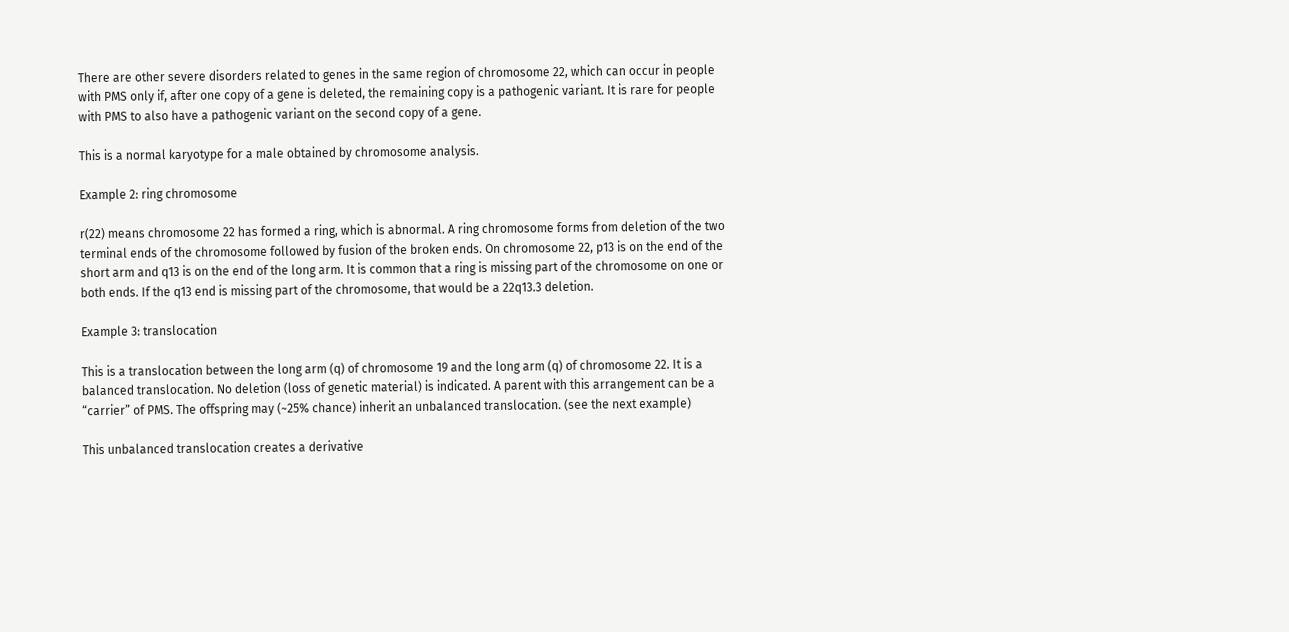There are other severe disorders related to genes in the same region of chromosome 22, which can occur in people with PMS only if, after one copy of a gene is deleted, the remaining copy is a pathogenic variant. It is rare for people with PMS to also have a pathogenic variant on the second copy of a gene.

This is a normal karyotype for a male obtained by chromosome analysis.

Example 2: ring chromosome

r(22) means chromosome 22 has formed a ring, which is abnormal. A ring chromosome forms from deletion of the two terminal ends of the chromosome followed by fusion of the broken ends. On chromosome 22, p13 is on the end of the short arm and q13 is on the end of the long arm. It is common that a ring is missing part of the chromosome on one or both ends. If the q13 end is missing part of the chromosome, that would be a 22q13.3 deletion.

Example 3: translocation

This is a translocation between the long arm (q) of chromosome 19 and the long arm (q) of chromosome 22. It is a balanced translocation. No deletion (loss of genetic material) is indicated. A parent with this arrangement can be a “carrier” of PMS. The offspring may (~25% chance) inherit an unbalanced translocation. (see the next example)

This unbalanced translocation creates a derivative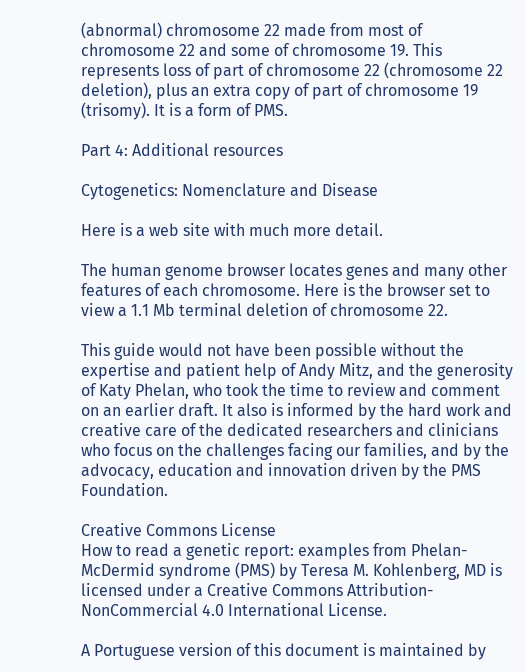(abnormal) chromosome 22 made from most of chromosome 22 and some of chromosome 19. This represents loss of part of chromosome 22 (chromosome 22 deletion), plus an extra copy of part of chromosome 19 (trisomy). It is a form of PMS.

Part 4: Additional resources

Cytogenetics: Nomenclature and Disease

Here is a web site with much more detail.

The human genome browser locates genes and many other features of each chromosome. Here is the browser set to view a 1.1 Mb terminal deletion of chromosome 22.

This guide would not have been possible without the expertise and patient help of Andy Mitz, and the generosity of Katy Phelan, who took the time to review and comment on an earlier draft. It also is informed by the hard work and creative care of the dedicated researchers and clinicians who focus on the challenges facing our families, and by the advocacy, education and innovation driven by the PMS Foundation.

Creative Commons License
How to read a genetic report: examples from Phelan-McDermid syndrome (PMS) by Teresa M. Kohlenberg, MD is licensed under a Creative Commons Attribution-NonCommercial 4.0 International License.

A Portuguese version of this document is maintained by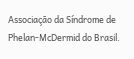Associação da Síndrome de Phelan-McDermid do Brasil.